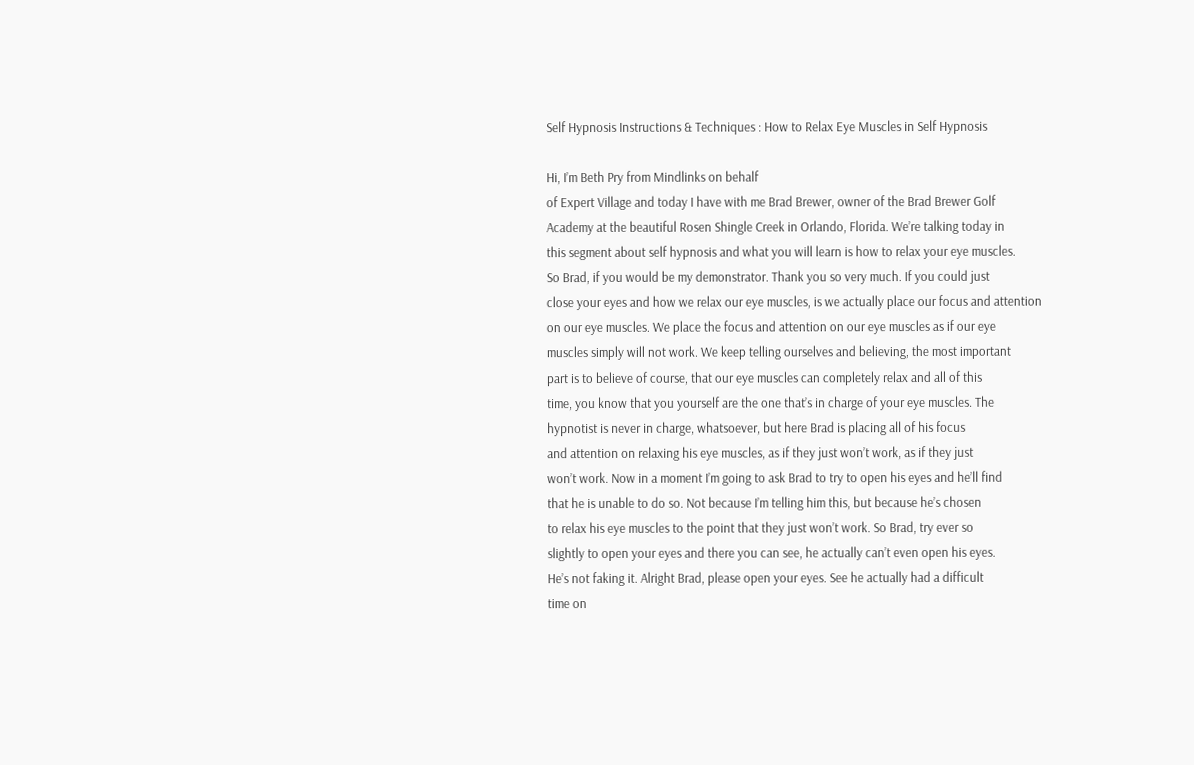Self Hypnosis Instructions & Techniques : How to Relax Eye Muscles in Self Hypnosis

Hi, I’m Beth Pry from Mindlinks on behalf
of Expert Village and today I have with me Brad Brewer, owner of the Brad Brewer Golf
Academy at the beautiful Rosen Shingle Creek in Orlando, Florida. We’re talking today in
this segment about self hypnosis and what you will learn is how to relax your eye muscles.
So Brad, if you would be my demonstrator. Thank you so very much. If you could just
close your eyes and how we relax our eye muscles, is we actually place our focus and attention
on our eye muscles. We place the focus and attention on our eye muscles as if our eye
muscles simply will not work. We keep telling ourselves and believing, the most important
part is to believe of course, that our eye muscles can completely relax and all of this
time, you know that you yourself are the one that’s in charge of your eye muscles. The
hypnotist is never in charge, whatsoever, but here Brad is placing all of his focus
and attention on relaxing his eye muscles, as if they just won’t work, as if they just
won’t work. Now in a moment I’m going to ask Brad to try to open his eyes and he’ll find
that he is unable to do so. Not because I’m telling him this, but because he’s chosen
to relax his eye muscles to the point that they just won’t work. So Brad, try ever so
slightly to open your eyes and there you can see, he actually can’t even open his eyes.
He’s not faking it. Alright Brad, please open your eyes. See he actually had a difficult
time on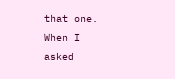that one. When I asked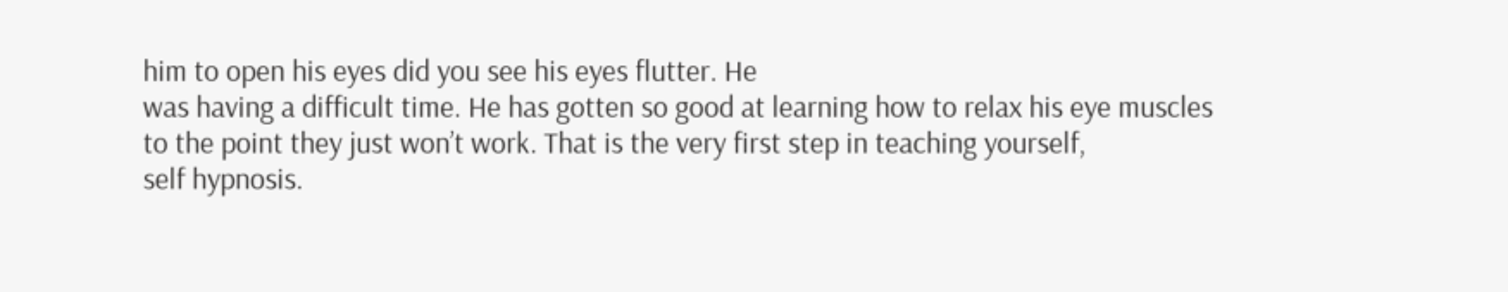him to open his eyes did you see his eyes flutter. He
was having a difficult time. He has gotten so good at learning how to relax his eye muscles
to the point they just won’t work. That is the very first step in teaching yourself,
self hypnosis.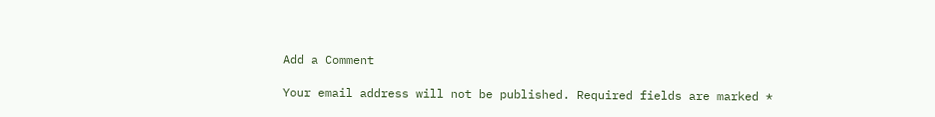Add a Comment

Your email address will not be published. Required fields are marked *